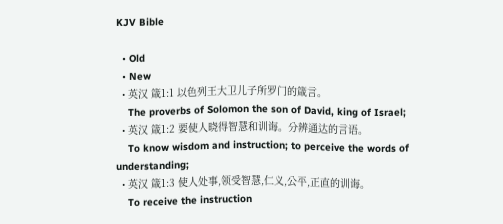KJV Bible

  • Old
  • New
  • 英汉 箴1:1 以色列王大卫儿子所罗门的箴言。
    The proverbs of Solomon the son of David, king of Israel;
  • 英汉 箴1:2 要使人晓得智慧和训诲。分辨通达的言语。
    To know wisdom and instruction; to perceive the words of understanding;
  • 英汉 箴1:3 使人处事,领受智慧,仁义,公平,正直的训诲。
    To receive the instruction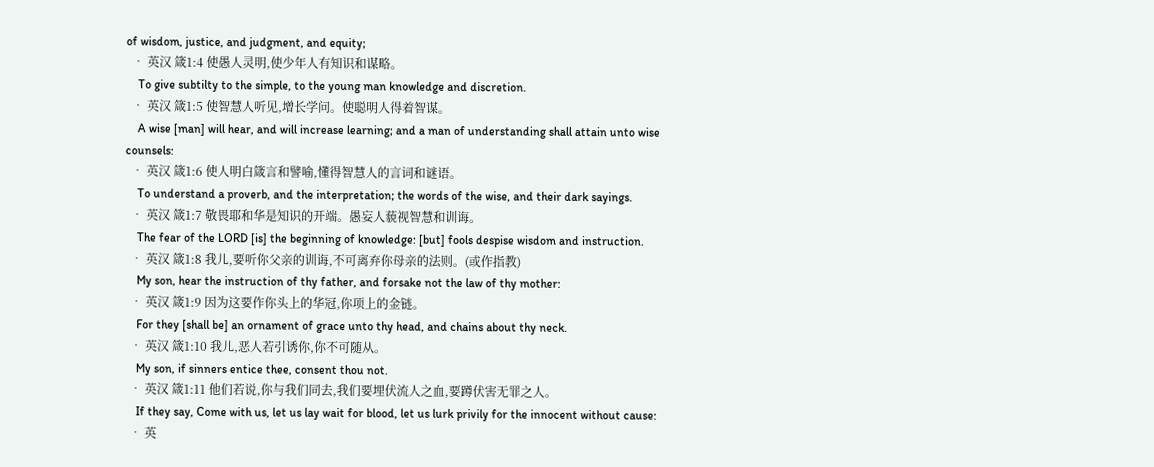of wisdom, justice, and judgment, and equity;
  • 英汉 箴1:4 使愚人灵明,使少年人有知识和谋略。
    To give subtilty to the simple, to the young man knowledge and discretion.
  • 英汉 箴1:5 使智慧人听见,增长学问。使聪明人得着智谋。
    A wise [man] will hear, and will increase learning; and a man of understanding shall attain unto wise counsels:
  • 英汉 箴1:6 使人明白箴言和譬喻,懂得智慧人的言词和谜语。
    To understand a proverb, and the interpretation; the words of the wise, and their dark sayings.
  • 英汉 箴1:7 敬畏耶和华是知识的开端。愚妄人藐视智慧和训诲。
    The fear of the LORD [is] the beginning of knowledge: [but] fools despise wisdom and instruction.
  • 英汉 箴1:8 我儿,要听你父亲的训诲,不可离弃你母亲的法则。(或作指教)
    My son, hear the instruction of thy father, and forsake not the law of thy mother:
  • 英汉 箴1:9 因为这要作你头上的华冠,你项上的金链。
    For they [shall be] an ornament of grace unto thy head, and chains about thy neck.
  • 英汉 箴1:10 我儿,恶人若引诱你,你不可随从。
    My son, if sinners entice thee, consent thou not.
  • 英汉 箴1:11 他们若说,你与我们同去,我们要埋伏流人之血,要蹲伏害无罪之人。
    If they say, Come with us, let us lay wait for blood, let us lurk privily for the innocent without cause:
  • 英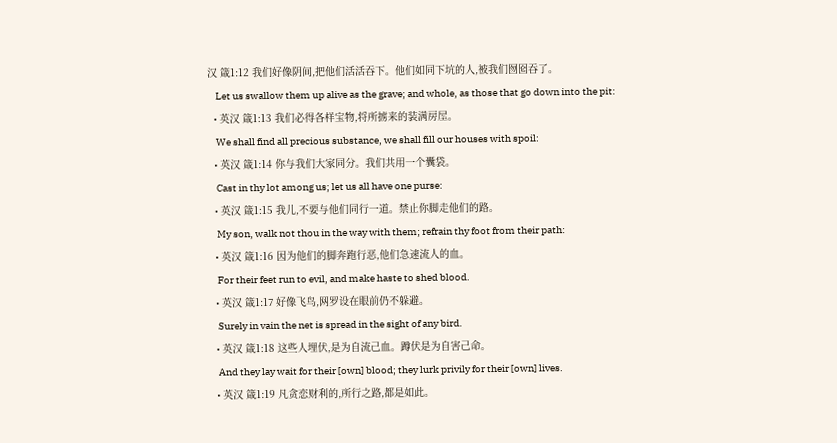汉 箴1:12 我们好像阴间,把他们活活吞下。他们如同下坑的人,被我们囫囵吞了。
    Let us swallow them up alive as the grave; and whole, as those that go down into the pit:
  • 英汉 箴1:13 我们必得各样宝物,将所掳来的装满房屋。
    We shall find all precious substance, we shall fill our houses with spoil:
  • 英汉 箴1:14 你与我们大家同分。我们共用一个囊袋。
    Cast in thy lot among us; let us all have one purse:
  • 英汉 箴1:15 我儿,不要与他们同行一道。禁止你脚走他们的路。
    My son, walk not thou in the way with them; refrain thy foot from their path:
  • 英汉 箴1:16 因为他们的脚奔跑行恶,他们急速流人的血。
    For their feet run to evil, and make haste to shed blood.
  • 英汉 箴1:17 好像飞鸟,网罗设在眼前仍不躲避。
    Surely in vain the net is spread in the sight of any bird.
  • 英汉 箴1:18 这些人埋伏,是为自流己血。蹲伏是为自害己命。
    And they lay wait for their [own] blood; they lurk privily for their [own] lives.
  • 英汉 箴1:19 凡贪恋财利的,所行之路,都是如此。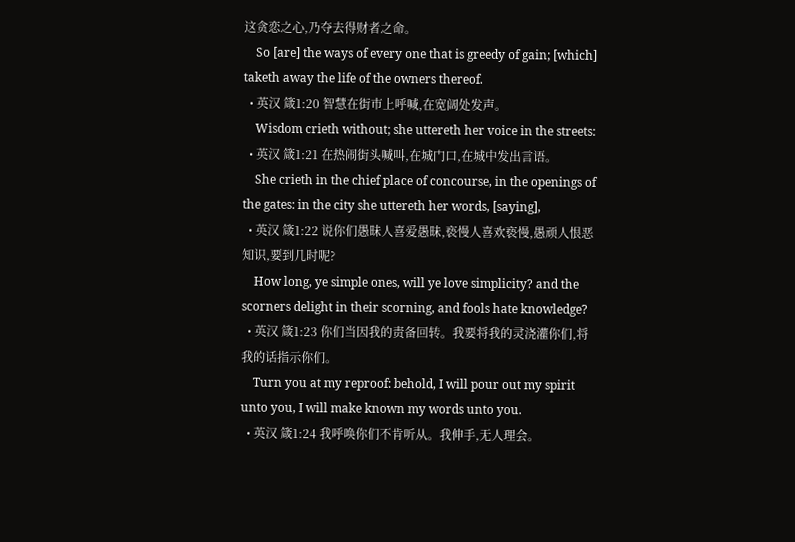这贪恋之心,乃夺去得财者之命。
    So [are] the ways of every one that is greedy of gain; [which] taketh away the life of the owners thereof.
  • 英汉 箴1:20 智慧在街市上呼喊,在宽阔处发声。
    Wisdom crieth without; she uttereth her voice in the streets:
  • 英汉 箴1:21 在热闹街头喊叫,在城门口,在城中发出言语。
    She crieth in the chief place of concourse, in the openings of the gates: in the city she uttereth her words, [saying],
  • 英汉 箴1:22 说你们愚昧人喜爱愚昧,亵慢人喜欢亵慢,愚顽人恨恶知识,要到几时呢?
    How long, ye simple ones, will ye love simplicity? and the scorners delight in their scorning, and fools hate knowledge?
  • 英汉 箴1:23 你们当因我的责备回转。我要将我的灵浇灌你们,将我的话指示你们。
    Turn you at my reproof: behold, I will pour out my spirit unto you, I will make known my words unto you.
  • 英汉 箴1:24 我呼唤你们不肯听从。我伸手,无人理会。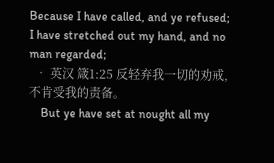Because I have called, and ye refused; I have stretched out my hand, and no man regarded;
  • 英汉 箴1:25 反轻弃我一切的劝戒,不肯受我的责备。
    But ye have set at nought all my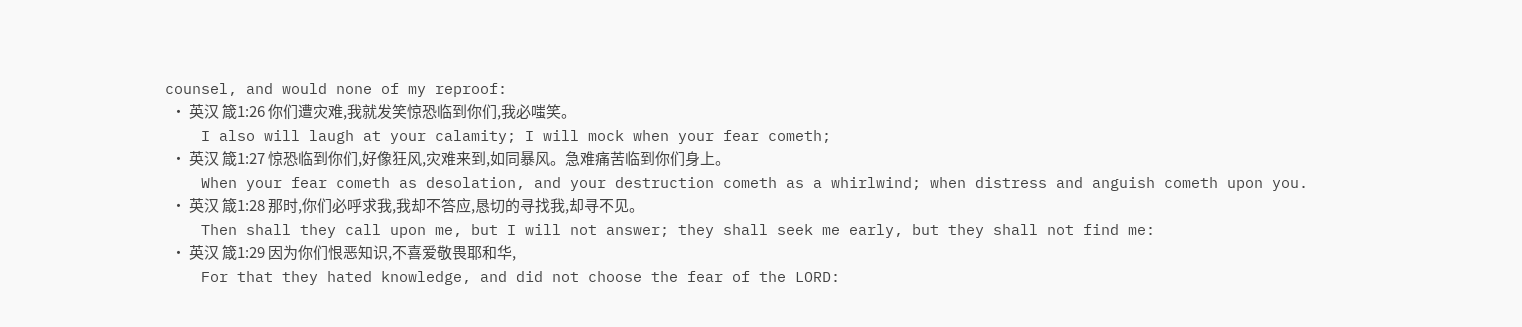counsel, and would none of my reproof:
  • 英汉 箴1:26 你们遭灾难,我就发笑惊恐临到你们,我必嗤笑。
    I also will laugh at your calamity; I will mock when your fear cometh;
  • 英汉 箴1:27 惊恐临到你们,好像狂风,灾难来到,如同暴风。急难痛苦临到你们身上。
    When your fear cometh as desolation, and your destruction cometh as a whirlwind; when distress and anguish cometh upon you.
  • 英汉 箴1:28 那时,你们必呼求我,我却不答应,恳切的寻找我,却寻不见。
    Then shall they call upon me, but I will not answer; they shall seek me early, but they shall not find me:
  • 英汉 箴1:29 因为你们恨恶知识,不喜爱敬畏耶和华,
    For that they hated knowledge, and did not choose the fear of the LORD: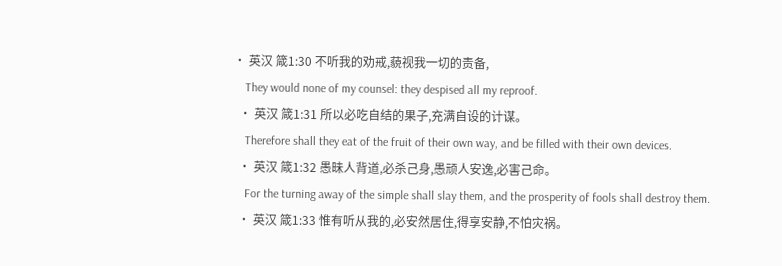• 英汉 箴1:30 不听我的劝戒,藐视我一切的责备,
    They would none of my counsel: they despised all my reproof.
  • 英汉 箴1:31 所以必吃自结的果子,充满自设的计谋。
    Therefore shall they eat of the fruit of their own way, and be filled with their own devices.
  • 英汉 箴1:32 愚昧人背道,必杀己身,愚顽人安逸,必害己命。
    For the turning away of the simple shall slay them, and the prosperity of fools shall destroy them.
  • 英汉 箴1:33 惟有听从我的,必安然居住,得享安静,不怕灾祸。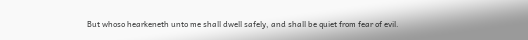But whoso hearkeneth unto me shall dwell safely, and shall be quiet from fear of evil.